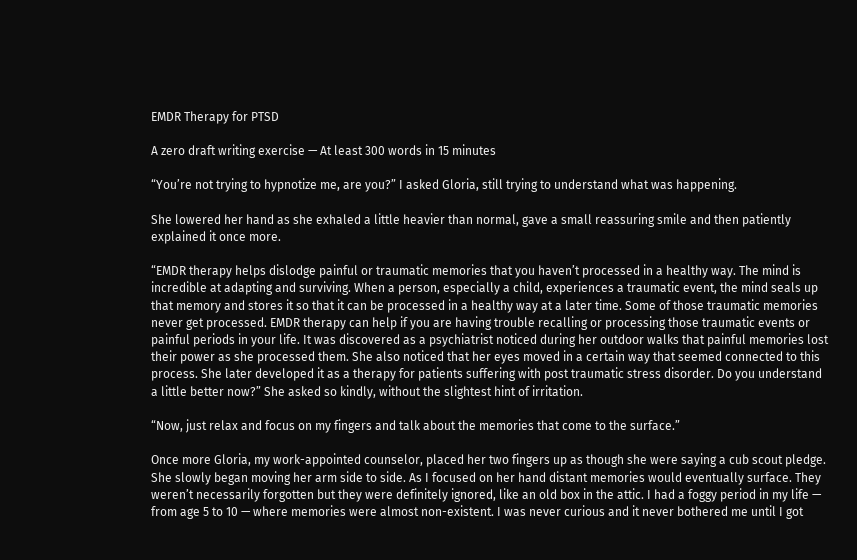EMDR Therapy for PTSD

A zero draft writing exercise — At least 300 words in 15 minutes

“You’re not trying to hypnotize me, are you?” I asked Gloria, still trying to understand what was happening.

She lowered her hand as she exhaled a little heavier than normal, gave a small reassuring smile and then patiently explained it once more.

“EMDR therapy helps dislodge painful or traumatic memories that you haven’t processed in a healthy way. The mind is incredible at adapting and surviving. When a person, especially a child, experiences a traumatic event, the mind seals up that memory and stores it so that it can be processed in a healthy way at a later time. Some of those traumatic memories never get processed. EMDR therapy can help if you are having trouble recalling or processing those traumatic events or painful periods in your life. It was discovered as a psychiatrist noticed during her outdoor walks that painful memories lost their power as she processed them. She also noticed that her eyes moved in a certain way that seemed connected to this process. She later developed it as a therapy for patients suffering with post traumatic stress disorder. Do you understand a little better now?” She asked so kindly, without the slightest hint of irritation.

“Now, just relax and focus on my fingers and talk about the memories that come to the surface.”

Once more Gloria, my work-appointed counselor, placed her two fingers up as though she were saying a cub scout pledge. She slowly began moving her arm side to side. As I focused on her hand distant memories would eventually surface. They weren’t necessarily forgotten but they were definitely ignored, like an old box in the attic. I had a foggy period in my life — from age 5 to 10 — where memories were almost non-existent. I was never curious and it never bothered me until I got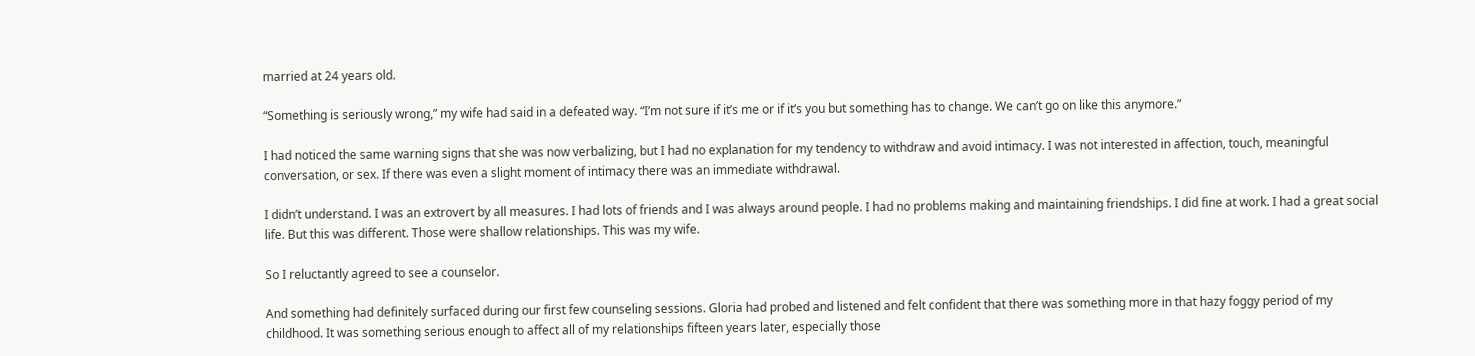married at 24 years old.

“Something is seriously wrong,” my wife had said in a defeated way. “I’m not sure if it’s me or if it’s you but something has to change. We can’t go on like this anymore.”

I had noticed the same warning signs that she was now verbalizing, but I had no explanation for my tendency to withdraw and avoid intimacy. I was not interested in affection, touch, meaningful conversation, or sex. If there was even a slight moment of intimacy there was an immediate withdrawal.

I didn’t understand. I was an extrovert by all measures. I had lots of friends and I was always around people. I had no problems making and maintaining friendships. I did fine at work. I had a great social life. But this was different. Those were shallow relationships. This was my wife.

So I reluctantly agreed to see a counselor.

And something had definitely surfaced during our first few counseling sessions. Gloria had probed and listened and felt confident that there was something more in that hazy foggy period of my childhood. It was something serious enough to affect all of my relationships fifteen years later, especially those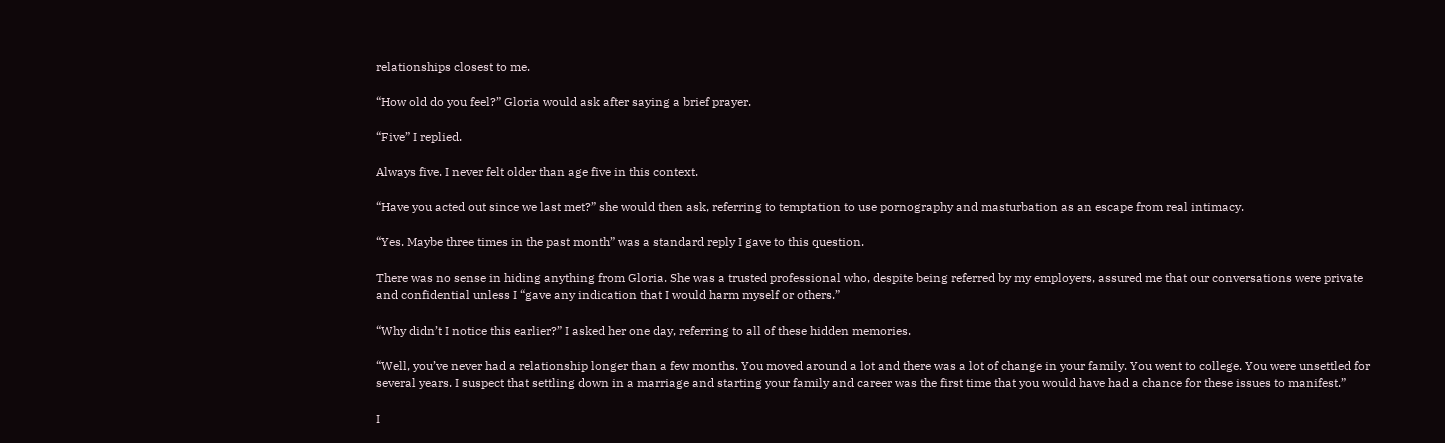relationships closest to me.

“How old do you feel?” Gloria would ask after saying a brief prayer.

“Five” I replied.

Always five. I never felt older than age five in this context.

“Have you acted out since we last met?” she would then ask, referring to temptation to use pornography and masturbation as an escape from real intimacy.

“Yes. Maybe three times in the past month” was a standard reply I gave to this question.

There was no sense in hiding anything from Gloria. She was a trusted professional who, despite being referred by my employers, assured me that our conversations were private and confidential unless I “gave any indication that I would harm myself or others.”

“Why didn’t I notice this earlier?” I asked her one day, referring to all of these hidden memories.

“Well, you’ve never had a relationship longer than a few months. You moved around a lot and there was a lot of change in your family. You went to college. You were unsettled for several years. I suspect that settling down in a marriage and starting your family and career was the first time that you would have had a chance for these issues to manifest.”

I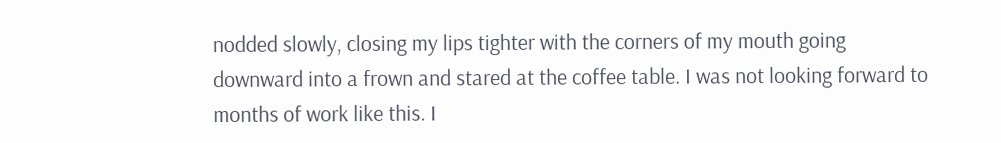nodded slowly, closing my lips tighter with the corners of my mouth going downward into a frown and stared at the coffee table. I was not looking forward to months of work like this. I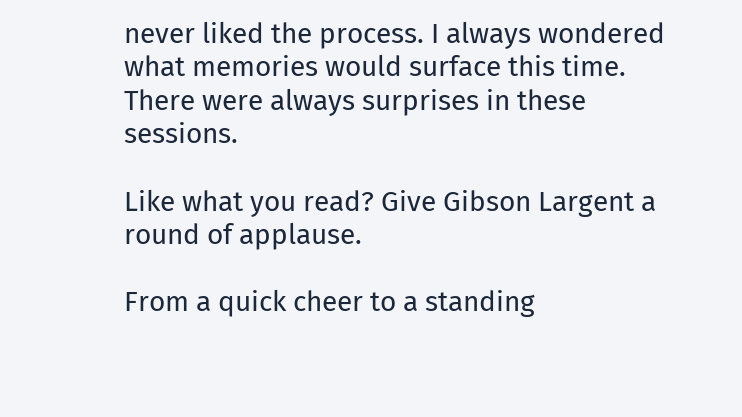never liked the process. I always wondered what memories would surface this time. There were always surprises in these sessions.

Like what you read? Give Gibson Largent a round of applause.

From a quick cheer to a standing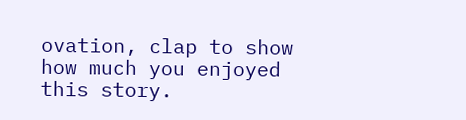ovation, clap to show how much you enjoyed this story.